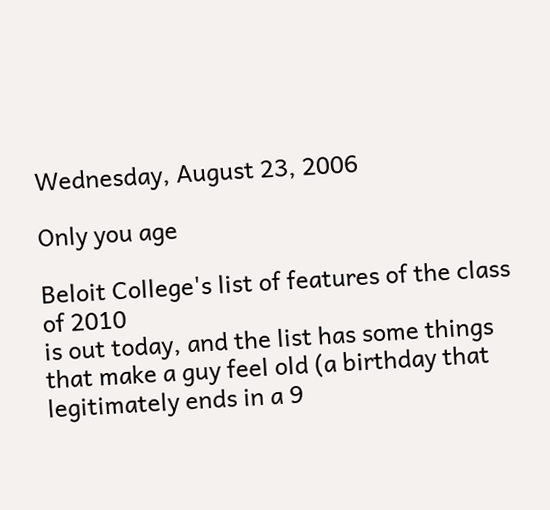Wednesday, August 23, 2006

Only you age

Beloit College's list of features of the class of 2010
is out today, and the list has some things that make a guy feel old (a birthday that legitimately ends in a 9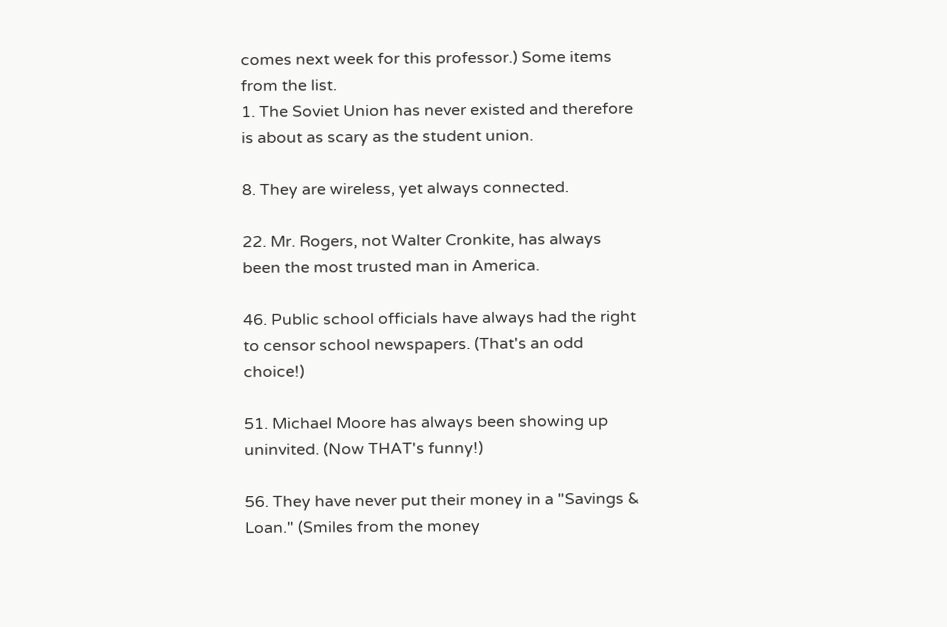comes next week for this professor.) Some items from the list.
1. The Soviet Union has never existed and therefore is about as scary as the student union.

8. They are wireless, yet always connected.

22. Mr. Rogers, not Walter Cronkite, has always been the most trusted man in America.

46. Public school officials have always had the right to censor school newspapers. (That's an odd choice!)

51. Michael Moore has always been showing up uninvited. (Now THAT's funny!)

56. They have never put their money in a "Savings & Loan." (Smiles from the money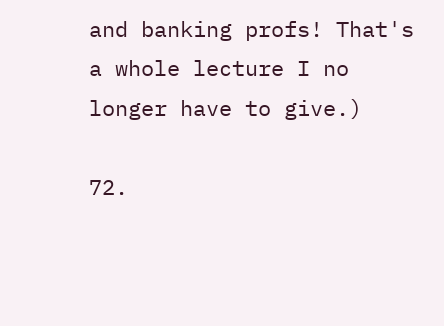and banking profs! That's a whole lecture I no longer have to give.)

72.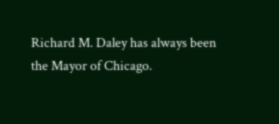Richard M. Daley has always been the Mayor of Chicago.